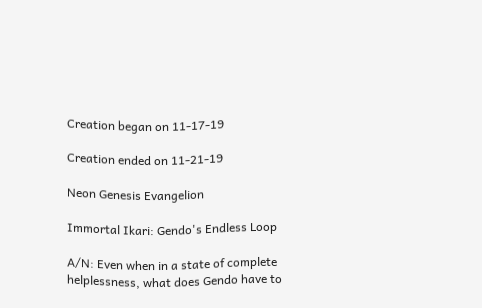Creation began on 11-17-19

Creation ended on 11-21-19

Neon Genesis Evangelion

Immortal Ikari: Gendo's Endless Loop

A/N: Even when in a state of complete helplessness, what does Gendo have to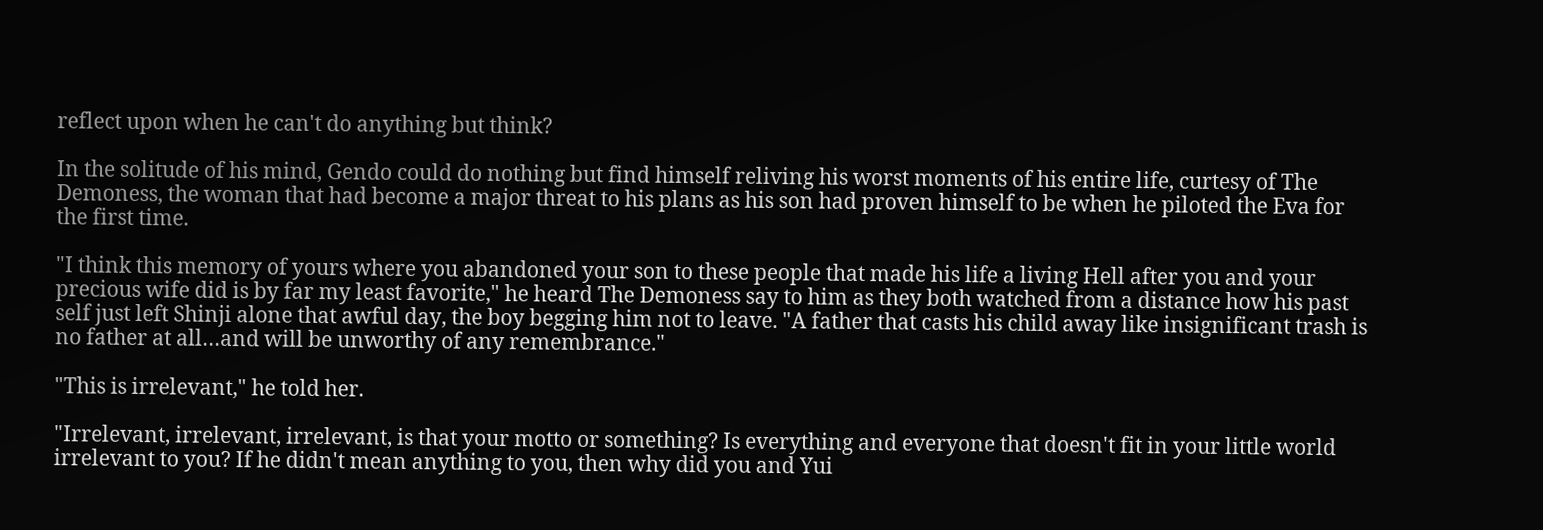reflect upon when he can't do anything but think?

In the solitude of his mind, Gendo could do nothing but find himself reliving his worst moments of his entire life, curtesy of The Demoness, the woman that had become a major threat to his plans as his son had proven himself to be when he piloted the Eva for the first time.

"I think this memory of yours where you abandoned your son to these people that made his life a living Hell after you and your precious wife did is by far my least favorite," he heard The Demoness say to him as they both watched from a distance how his past self just left Shinji alone that awful day, the boy begging him not to leave. "A father that casts his child away like insignificant trash is no father at all…and will be unworthy of any remembrance."

"This is irrelevant," he told her.

"Irrelevant, irrelevant, irrelevant, is that your motto or something? Is everything and everyone that doesn't fit in your little world irrelevant to you? If he didn't mean anything to you, then why did you and Yui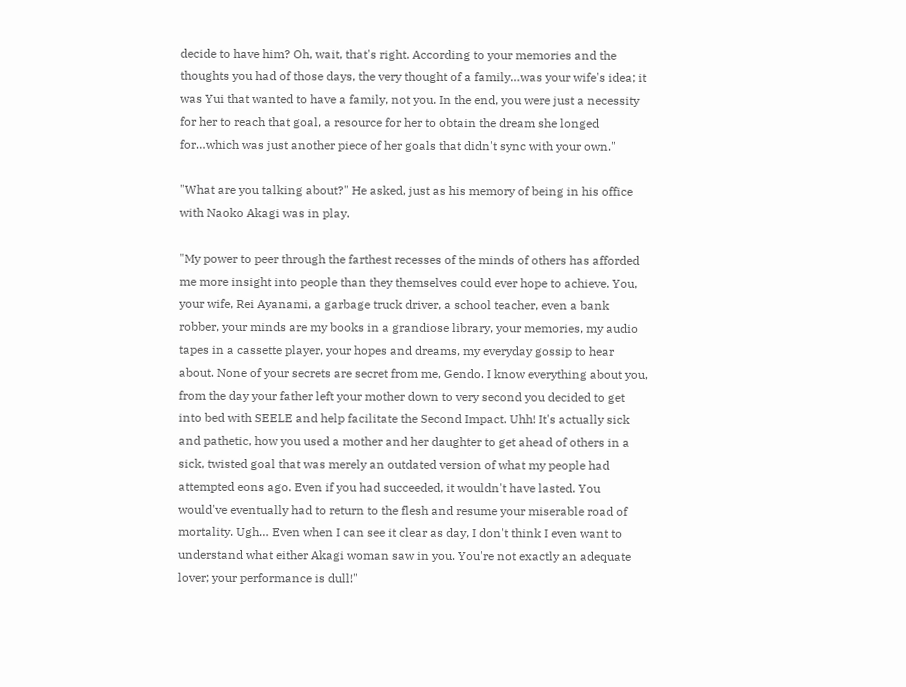decide to have him? Oh, wait, that's right. According to your memories and the thoughts you had of those days, the very thought of a family…was your wife's idea; it was Yui that wanted to have a family, not you. In the end, you were just a necessity for her to reach that goal, a resource for her to obtain the dream she longed for…which was just another piece of her goals that didn't sync with your own."

"What are you talking about?" He asked, just as his memory of being in his office with Naoko Akagi was in play.

"My power to peer through the farthest recesses of the minds of others has afforded me more insight into people than they themselves could ever hope to achieve. You, your wife, Rei Ayanami, a garbage truck driver, a school teacher, even a bank robber, your minds are my books in a grandiose library, your memories, my audio tapes in a cassette player, your hopes and dreams, my everyday gossip to hear about. None of your secrets are secret from me, Gendo. I know everything about you, from the day your father left your mother down to very second you decided to get into bed with SEELE and help facilitate the Second Impact. Uhh! It's actually sick and pathetic, how you used a mother and her daughter to get ahead of others in a sick, twisted goal that was merely an outdated version of what my people had attempted eons ago. Even if you had succeeded, it wouldn't have lasted. You would've eventually had to return to the flesh and resume your miserable road of mortality. Ugh… Even when I can see it clear as day, I don't think I even want to understand what either Akagi woman saw in you. You're not exactly an adequate lover; your performance is dull!"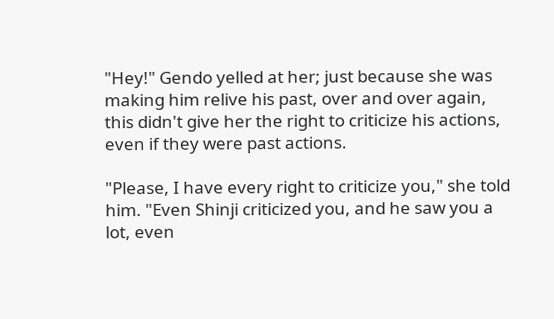"Hey!" Gendo yelled at her; just because she was making him relive his past, over and over again, this didn't give her the right to criticize his actions, even if they were past actions.

"Please, I have every right to criticize you," she told him. "Even Shinji criticized you, and he saw you a lot, even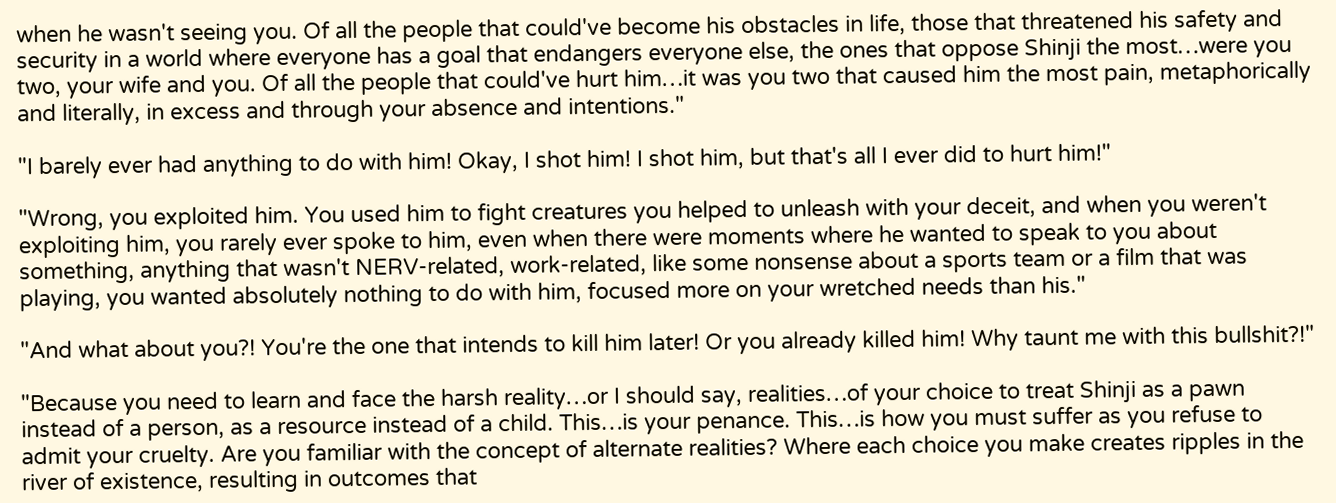when he wasn't seeing you. Of all the people that could've become his obstacles in life, those that threatened his safety and security in a world where everyone has a goal that endangers everyone else, the ones that oppose Shinji the most…were you two, your wife and you. Of all the people that could've hurt him…it was you two that caused him the most pain, metaphorically and literally, in excess and through your absence and intentions."

"I barely ever had anything to do with him! Okay, I shot him! I shot him, but that's all I ever did to hurt him!"

"Wrong, you exploited him. You used him to fight creatures you helped to unleash with your deceit, and when you weren't exploiting him, you rarely ever spoke to him, even when there were moments where he wanted to speak to you about something, anything that wasn't NERV-related, work-related, like some nonsense about a sports team or a film that was playing, you wanted absolutely nothing to do with him, focused more on your wretched needs than his."

"And what about you?! You're the one that intends to kill him later! Or you already killed him! Why taunt me with this bullshit?!"

"Because you need to learn and face the harsh reality…or I should say, realities…of your choice to treat Shinji as a pawn instead of a person, as a resource instead of a child. This…is your penance. This…is how you must suffer as you refuse to admit your cruelty. Are you familiar with the concept of alternate realities? Where each choice you make creates ripples in the river of existence, resulting in outcomes that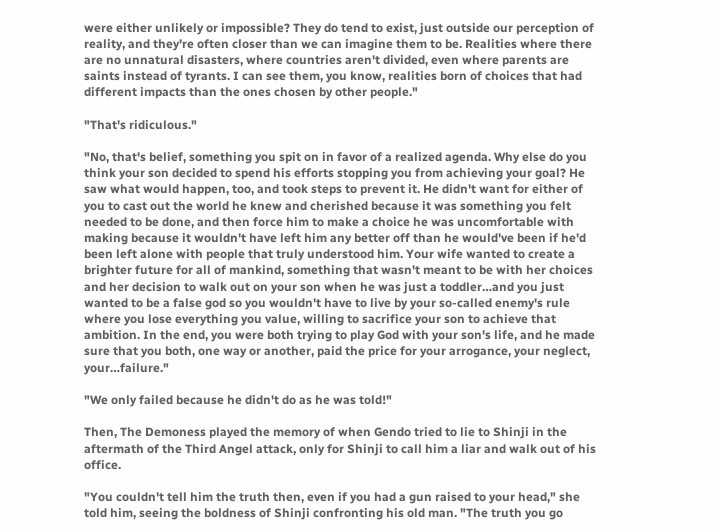were either unlikely or impossible? They do tend to exist, just outside our perception of reality, and they're often closer than we can imagine them to be. Realities where there are no unnatural disasters, where countries aren't divided, even where parents are saints instead of tyrants. I can see them, you know, realities born of choices that had different impacts than the ones chosen by other people."

"That's ridiculous."

"No, that's belief, something you spit on in favor of a realized agenda. Why else do you think your son decided to spend his efforts stopping you from achieving your goal? He saw what would happen, too, and took steps to prevent it. He didn't want for either of you to cast out the world he knew and cherished because it was something you felt needed to be done, and then force him to make a choice he was uncomfortable with making because it wouldn't have left him any better off than he would've been if he'd been left alone with people that truly understood him. Your wife wanted to create a brighter future for all of mankind, something that wasn't meant to be with her choices and her decision to walk out on your son when he was just a toddler…and you just wanted to be a false god so you wouldn't have to live by your so-called enemy's rule where you lose everything you value, willing to sacrifice your son to achieve that ambition. In the end, you were both trying to play God with your son's life, and he made sure that you both, one way or another, paid the price for your arrogance, your neglect, your…failure."

"We only failed because he didn't do as he was told!"

Then, The Demoness played the memory of when Gendo tried to lie to Shinji in the aftermath of the Third Angel attack, only for Shinji to call him a liar and walk out of his office.

"You couldn't tell him the truth then, even if you had a gun raised to your head," she told him, seeing the boldness of Shinji confronting his old man. "The truth you go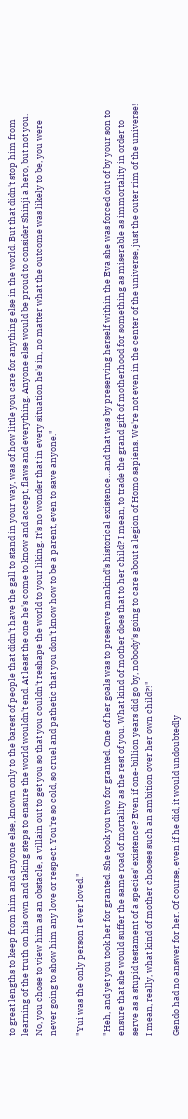to great lengths to keep from him and anyone else, known only to the barest of people that didn't have the gall to stand in your way, was of how little you care for anything else in the world. But that didn't stop him from learning of the truth on his own and taking steps to ensure the world wouldn't end. At least the one he's come to know and accept, flaws and everything. Anyone else would be proud to consider Shinji a hero, but not you. No, you chose to view him as an obstacle, a villain out to get you so that you couldn't reshape the world to your liking. It's no wonder that in every situation he's in, no matter what the outcome was likely to be, you were never going to show him any love or respect. You're so cold, so cruel and pathetic that you don't know how to be a parent, even to save anyone."

"Yui was the only person I ever loved."

"Heh, and yet you took her for granted. She took you two for granted. One of her goals was to preserve mankind's historical existence…and that was by preserving herself within the Eva she was forced out of by your son to ensure that she would suffer the same road of mortality as the rest of you. What kind of mother does that to her child? I mean, to trade the grand gift of motherhood for something as miserable as immortality in order to serve as a stupid testament of a species' existence? Even if one-billion years did go by, nobody's going to care about a legion of Homo sapiens. We're not even in the center of the universe, just the outer rim of the universe! I mean, really, what kind of mother chooses such an ambition over her own child?!"

Gendo had no answer for her. Of course, even if he did, it would undoubtedly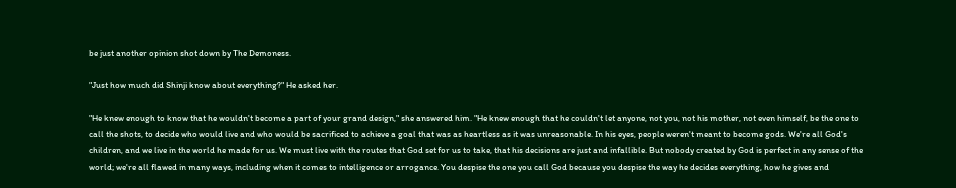be just another opinion shot down by The Demoness.

"Just how much did Shinji know about everything?" He asked her.

"He knew enough to know that he wouldn't become a part of your grand design," she answered him. "He knew enough that he couldn't let anyone, not you, not his mother, not even himself, be the one to call the shots, to decide who would live and who would be sacrificed to achieve a goal that was as heartless as it was unreasonable. In his eyes, people weren't meant to become gods. We're all God's children, and we live in the world he made for us. We must live with the routes that God set for us to take, that his decisions are just and infallible. But nobody created by God is perfect in any sense of the world; we're all flawed in many ways, including when it comes to intelligence or arrogance. You despise the one you call God because you despise the way he decides everything, how he gives and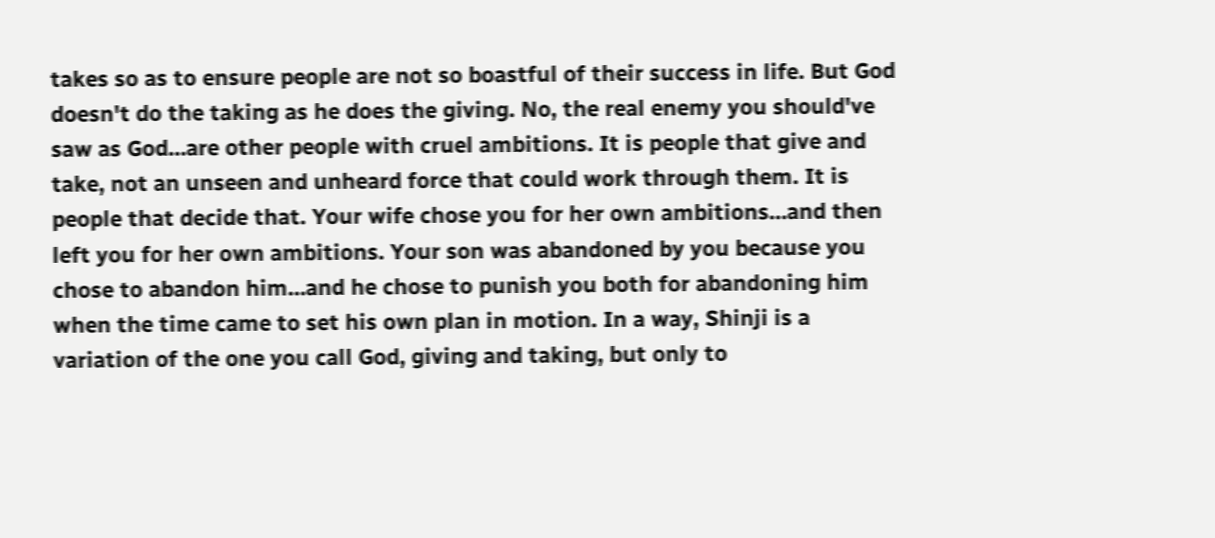takes so as to ensure people are not so boastful of their success in life. But God doesn't do the taking as he does the giving. No, the real enemy you should've saw as God…are other people with cruel ambitions. It is people that give and take, not an unseen and unheard force that could work through them. It is people that decide that. Your wife chose you for her own ambitions…and then left you for her own ambitions. Your son was abandoned by you because you chose to abandon him…and he chose to punish you both for abandoning him when the time came to set his own plan in motion. In a way, Shinji is a variation of the one you call God, giving and taking, but only to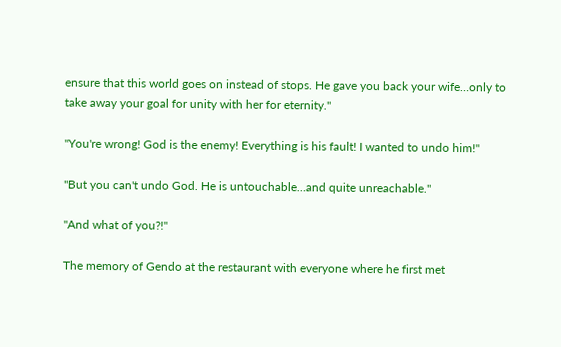ensure that this world goes on instead of stops. He gave you back your wife…only to take away your goal for unity with her for eternity."

"You're wrong! God is the enemy! Everything is his fault! I wanted to undo him!"

"But you can't undo God. He is untouchable…and quite unreachable."

"And what of you?!"

The memory of Gendo at the restaurant with everyone where he first met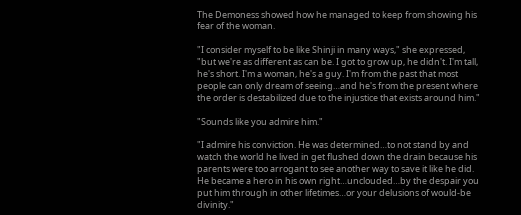The Demoness showed how he managed to keep from showing his fear of the woman.

"I consider myself to be like Shinji in many ways," she expressed, "but we're as different as can be. I got to grow up, he didn't. I'm tall, he's short. I'm a woman, he's a guy. I'm from the past that most people can only dream of seeing…and he's from the present where the order is destabilized due to the injustice that exists around him."

"Sounds like you admire him."

"I admire his conviction. He was determined…to not stand by and watch the world he lived in get flushed down the drain because his parents were too arrogant to see another way to save it like he did. He became a hero in his own right…unclouded…by the despair you put him through in other lifetimes…or your delusions of would-be divinity."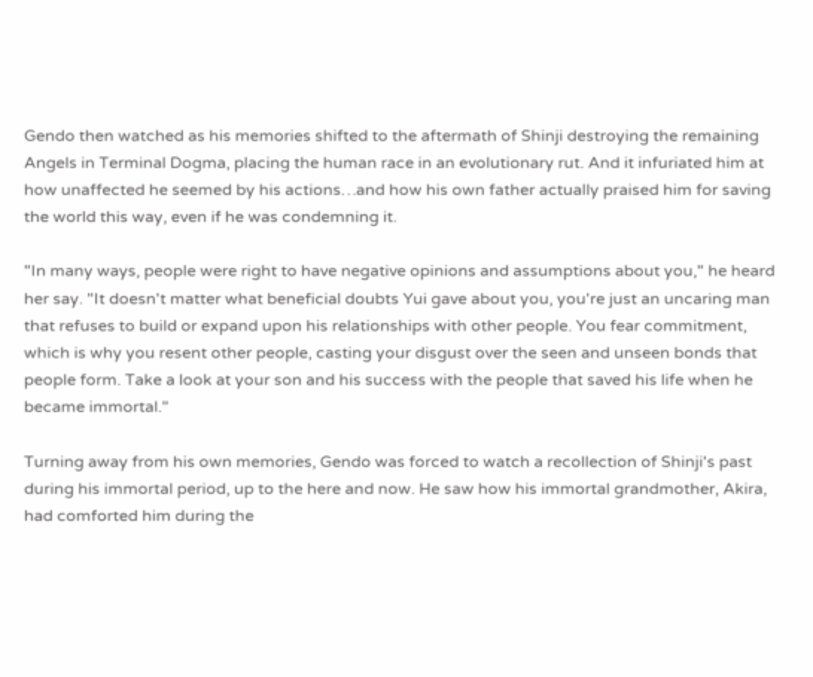Gendo then watched as his memories shifted to the aftermath of Shinji destroying the remaining Angels in Terminal Dogma, placing the human race in an evolutionary rut. And it infuriated him at how unaffected he seemed by his actions…and how his own father actually praised him for saving the world this way, even if he was condemning it.

"In many ways, people were right to have negative opinions and assumptions about you," he heard her say. "It doesn't matter what beneficial doubts Yui gave about you, you're just an uncaring man that refuses to build or expand upon his relationships with other people. You fear commitment, which is why you resent other people, casting your disgust over the seen and unseen bonds that people form. Take a look at your son and his success with the people that saved his life when he became immortal."

Turning away from his own memories, Gendo was forced to watch a recollection of Shinji's past during his immortal period, up to the here and now. He saw how his immortal grandmother, Akira, had comforted him during the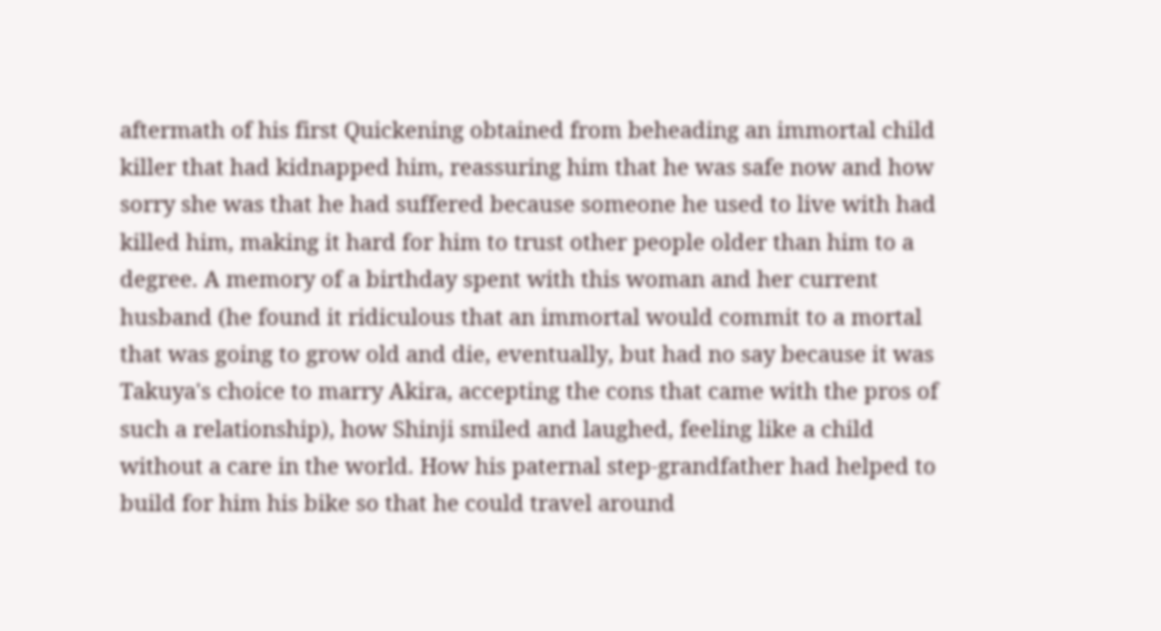aftermath of his first Quickening obtained from beheading an immortal child killer that had kidnapped him, reassuring him that he was safe now and how sorry she was that he had suffered because someone he used to live with had killed him, making it hard for him to trust other people older than him to a degree. A memory of a birthday spent with this woman and her current husband (he found it ridiculous that an immortal would commit to a mortal that was going to grow old and die, eventually, but had no say because it was Takuya's choice to marry Akira, accepting the cons that came with the pros of such a relationship), how Shinji smiled and laughed, feeling like a child without a care in the world. How his paternal step-grandfather had helped to build for him his bike so that he could travel around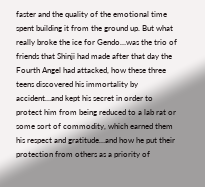faster and the quality of the emotional time spent building it from the ground up. But what really broke the ice for Gendo…was the trio of friends that Shinji had made after that day the Fourth Angel had attacked, how these three teens discovered his immortality by accident…and kept his secret in order to protect him from being reduced to a lab rat or some sort of commodity, which earned them his respect and gratitude…and how he put their protection from others as a priority of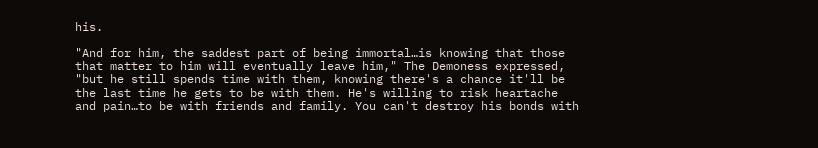his.

"And for him, the saddest part of being immortal…is knowing that those that matter to him will eventually leave him," The Demoness expressed, "but he still spends time with them, knowing there's a chance it'll be the last time he gets to be with them. He's willing to risk heartache and pain…to be with friends and family. You can't destroy his bonds with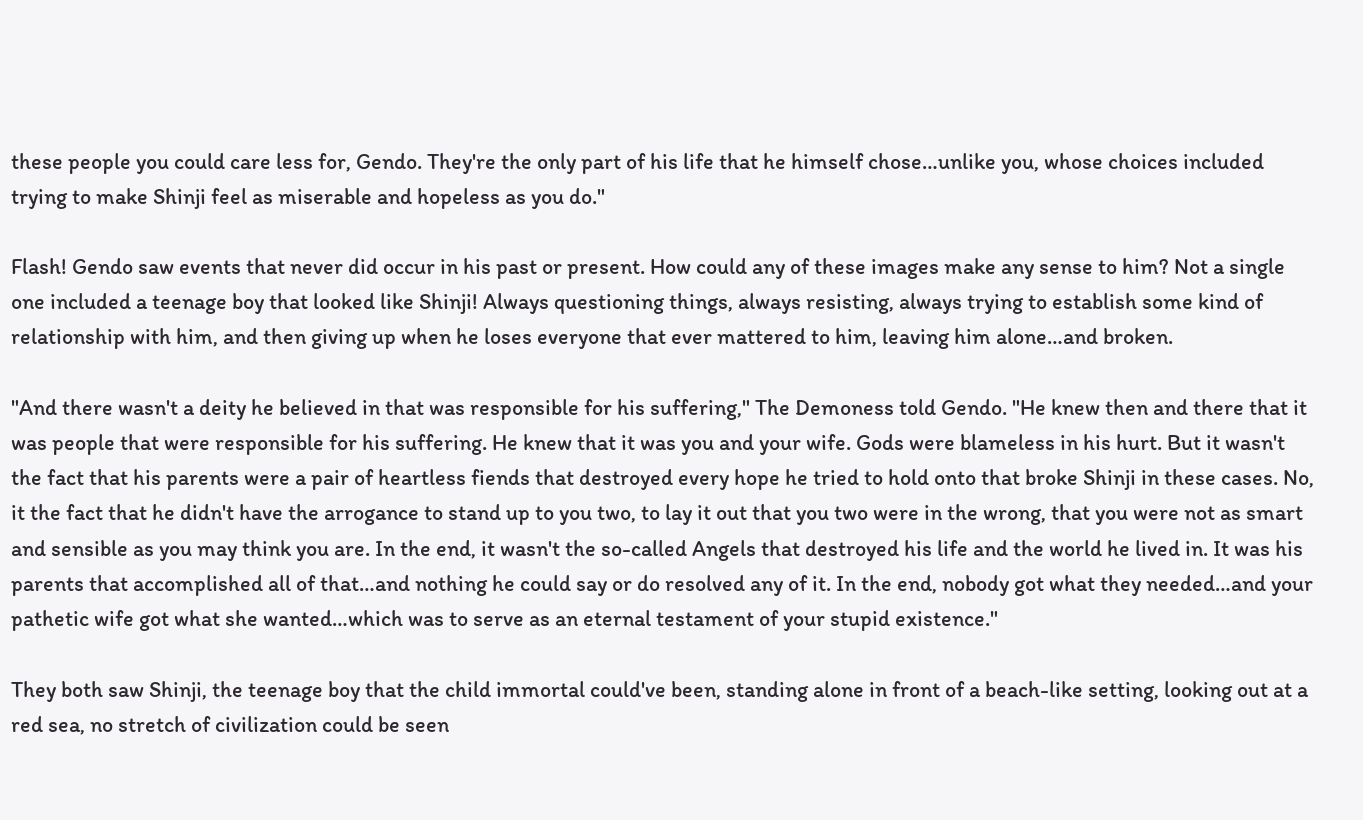these people you could care less for, Gendo. They're the only part of his life that he himself chose…unlike you, whose choices included trying to make Shinji feel as miserable and hopeless as you do."

Flash! Gendo saw events that never did occur in his past or present. How could any of these images make any sense to him? Not a single one included a teenage boy that looked like Shinji! Always questioning things, always resisting, always trying to establish some kind of relationship with him, and then giving up when he loses everyone that ever mattered to him, leaving him alone…and broken.

"And there wasn't a deity he believed in that was responsible for his suffering," The Demoness told Gendo. "He knew then and there that it was people that were responsible for his suffering. He knew that it was you and your wife. Gods were blameless in his hurt. But it wasn't the fact that his parents were a pair of heartless fiends that destroyed every hope he tried to hold onto that broke Shinji in these cases. No, it the fact that he didn't have the arrogance to stand up to you two, to lay it out that you two were in the wrong, that you were not as smart and sensible as you may think you are. In the end, it wasn't the so-called Angels that destroyed his life and the world he lived in. It was his parents that accomplished all of that…and nothing he could say or do resolved any of it. In the end, nobody got what they needed…and your pathetic wife got what she wanted…which was to serve as an eternal testament of your stupid existence."

They both saw Shinji, the teenage boy that the child immortal could've been, standing alone in front of a beach-like setting, looking out at a red sea, no stretch of civilization could be seen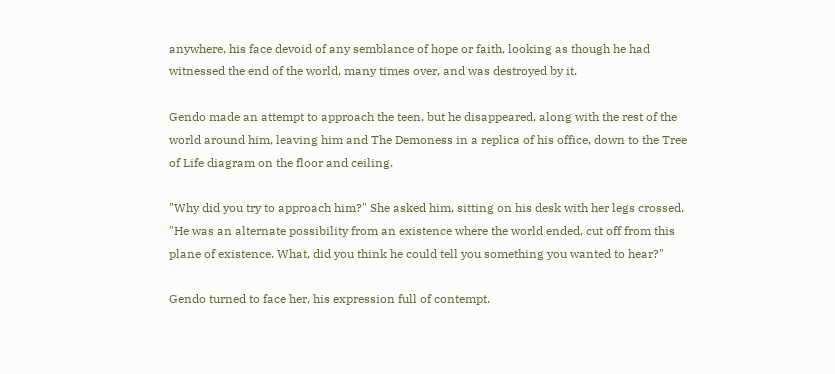anywhere, his face devoid of any semblance of hope or faith, looking as though he had witnessed the end of the world, many times over, and was destroyed by it.

Gendo made an attempt to approach the teen, but he disappeared, along with the rest of the world around him, leaving him and The Demoness in a replica of his office, down to the Tree of Life diagram on the floor and ceiling.

"Why did you try to approach him?" She asked him, sitting on his desk with her legs crossed. "He was an alternate possibility from an existence where the world ended, cut off from this plane of existence. What, did you think he could tell you something you wanted to hear?"

Gendo turned to face her, his expression full of contempt.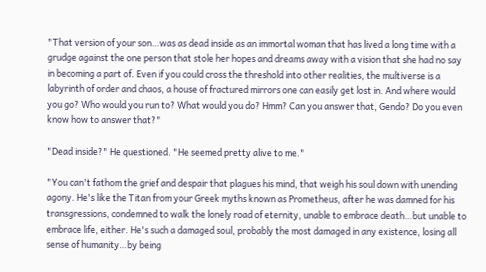"That version of your son…was as dead inside as an immortal woman that has lived a long time with a grudge against the one person that stole her hopes and dreams away with a vision that she had no say in becoming a part of. Even if you could cross the threshold into other realities, the multiverse is a labyrinth of order and chaos, a house of fractured mirrors one can easily get lost in. And where would you go? Who would you run to? What would you do? Hmm? Can you answer that, Gendo? Do you even know how to answer that?"

"Dead inside?" He questioned. "He seemed pretty alive to me."

"You can't fathom the grief and despair that plagues his mind, that weigh his soul down with unending agony. He's like the Titan from your Greek myths known as Prometheus, after he was damned for his transgressions, condemned to walk the lonely road of eternity, unable to embrace death…but unable to embrace life, either. He's such a damaged soul, probably the most damaged in any existence, losing all sense of humanity…by being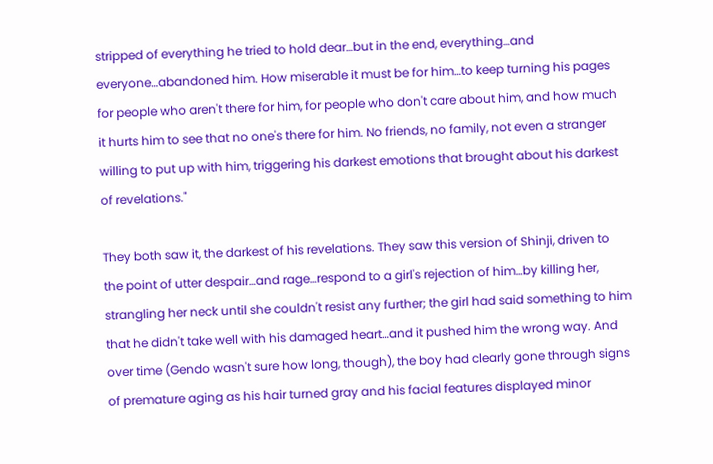stripped of everything he tried to hold dear…but in the end, everything…and everyone…abandoned him. How miserable it must be for him…to keep turning his pages for people who aren't there for him, for people who don't care about him, and how much it hurts him to see that no one's there for him. No friends, no family, not even a stranger willing to put up with him, triggering his darkest emotions that brought about his darkest of revelations."

They both saw it, the darkest of his revelations. They saw this version of Shinji, driven to the point of utter despair…and rage…respond to a girl's rejection of him…by killing her, strangling her neck until she couldn't resist any further; the girl had said something to him that he didn't take well with his damaged heart…and it pushed him the wrong way. And over time (Gendo wasn't sure how long, though), the boy had clearly gone through signs of premature aging as his hair turned gray and his facial features displayed minor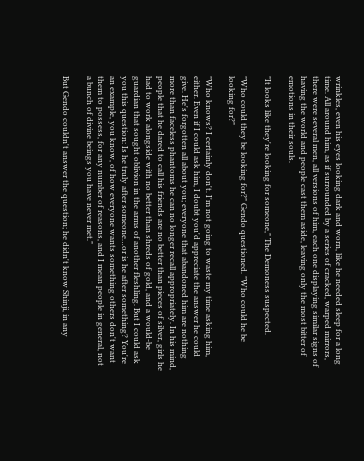wrinkles, even his eyes looking dark and worn, like he needed sleep for a long time. All around him, as if surrounded by a series of cracked, warped mirrors, there were several men, all versions of him, each one displaying similar signs of having the world and people cast them aside, leaving only the most bitter of emotions in their souls.

"It looks like they're looking for someone," The Demoness suspected.

"Who could they be looking for?" Gendo questioned. "Who could he be looking for?"

"Who knows? I certainly don't. I'm not going to waste my time asking him, either. Even if I could ask him, I doubt you'd appreciate the answer he could give. He's forgotten all about you; everyone that abandoned him are nothing more than faceless phantoms he can no longer recall appropriately. In his mind, people that he dared to call his friends are no better than pieces of silver, girls he had to work alongside with no better than shreds of gold, and a would-be guardian that sought oblivion in the arms of another fleshling. But I could ask you this question: Is he truly after someone…or is he after something? You're an example, you know, of how everyone wants something others don't want them to possess, for any number of reasons, and I mean people in general, not a bunch of divine beings you have never met."

But Gendo couldn't answer the question; he didn't know Shinji, in any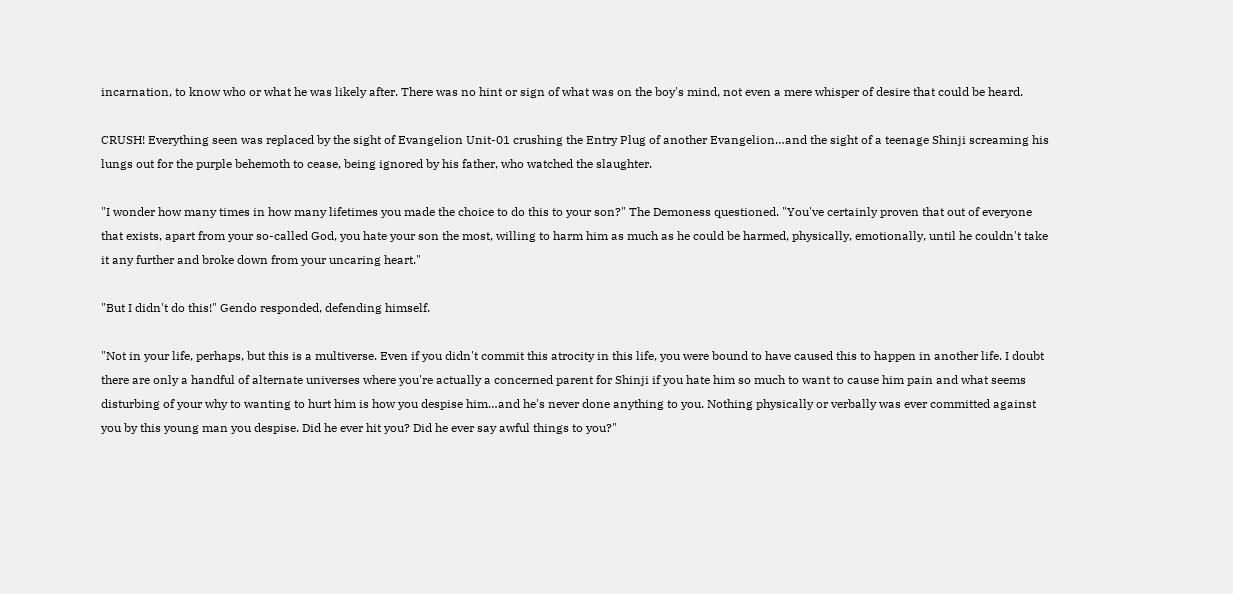incarnation, to know who or what he was likely after. There was no hint or sign of what was on the boy's mind, not even a mere whisper of desire that could be heard.

CRUSH! Everything seen was replaced by the sight of Evangelion Unit-01 crushing the Entry Plug of another Evangelion…and the sight of a teenage Shinji screaming his lungs out for the purple behemoth to cease, being ignored by his father, who watched the slaughter.

"I wonder how many times in how many lifetimes you made the choice to do this to your son?" The Demoness questioned. "You've certainly proven that out of everyone that exists, apart from your so-called God, you hate your son the most, willing to harm him as much as he could be harmed, physically, emotionally, until he couldn't take it any further and broke down from your uncaring heart."

"But I didn't do this!" Gendo responded, defending himself.

"Not in your life, perhaps, but this is a multiverse. Even if you didn't commit this atrocity in this life, you were bound to have caused this to happen in another life. I doubt there are only a handful of alternate universes where you're actually a concerned parent for Shinji if you hate him so much to want to cause him pain and what seems disturbing of your why to wanting to hurt him is how you despise him…and he's never done anything to you. Nothing physically or verbally was ever committed against you by this young man you despise. Did he ever hit you? Did he ever say awful things to you?"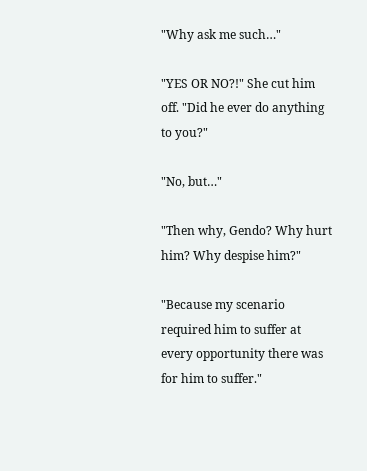"Why ask me such…"

"YES OR NO?!" She cut him off. "Did he ever do anything to you?"

"No, but…"

"Then why, Gendo? Why hurt him? Why despise him?"

"Because my scenario required him to suffer at every opportunity there was for him to suffer."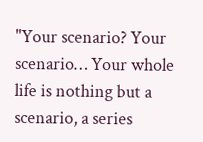"Your scenario? Your scenario… Your whole life is nothing but a scenario, a series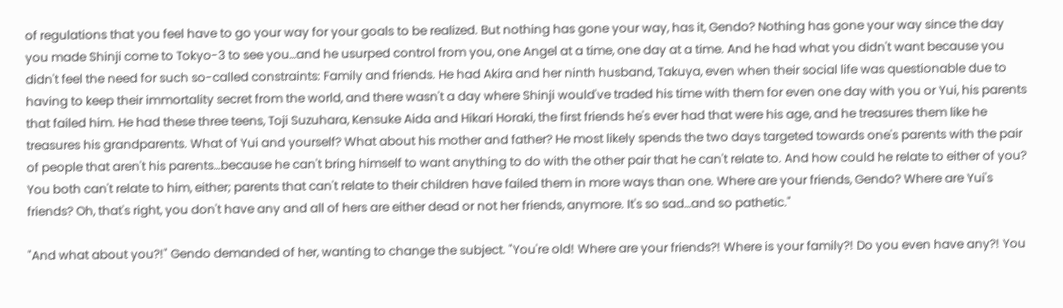of regulations that you feel have to go your way for your goals to be realized. But nothing has gone your way, has it, Gendo? Nothing has gone your way since the day you made Shinji come to Tokyo-3 to see you…and he usurped control from you, one Angel at a time, one day at a time. And he had what you didn't want because you didn't feel the need for such so-called constraints: Family and friends. He had Akira and her ninth husband, Takuya, even when their social life was questionable due to having to keep their immortality secret from the world, and there wasn't a day where Shinji would've traded his time with them for even one day with you or Yui, his parents that failed him. He had these three teens, Toji Suzuhara, Kensuke Aida and Hikari Horaki, the first friends he's ever had that were his age, and he treasures them like he treasures his grandparents. What of Yui and yourself? What about his mother and father? He most likely spends the two days targeted towards one's parents with the pair of people that aren't his parents…because he can't bring himself to want anything to do with the other pair that he can't relate to. And how could he relate to either of you? You both can't relate to him, either; parents that can't relate to their children have failed them in more ways than one. Where are your friends, Gendo? Where are Yui's friends? Oh, that's right, you don't have any and all of hers are either dead or not her friends, anymore. It's so sad…and so pathetic."

"And what about you?!" Gendo demanded of her, wanting to change the subject. "You're old! Where are your friends?! Where is your family?! Do you even have any?! You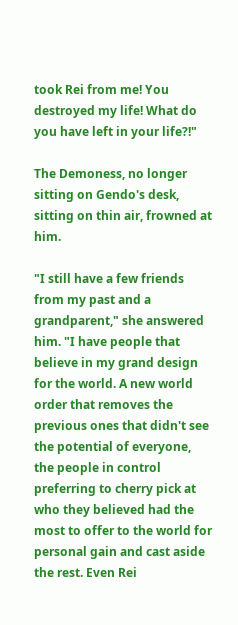took Rei from me! You destroyed my life! What do you have left in your life?!"

The Demoness, no longer sitting on Gendo's desk, sitting on thin air, frowned at him.

"I still have a few friends from my past and a grandparent," she answered him. "I have people that believe in my grand design for the world. A new world order that removes the previous ones that didn't see the potential of everyone, the people in control preferring to cherry pick at who they believed had the most to offer to the world for personal gain and cast aside the rest. Even Rei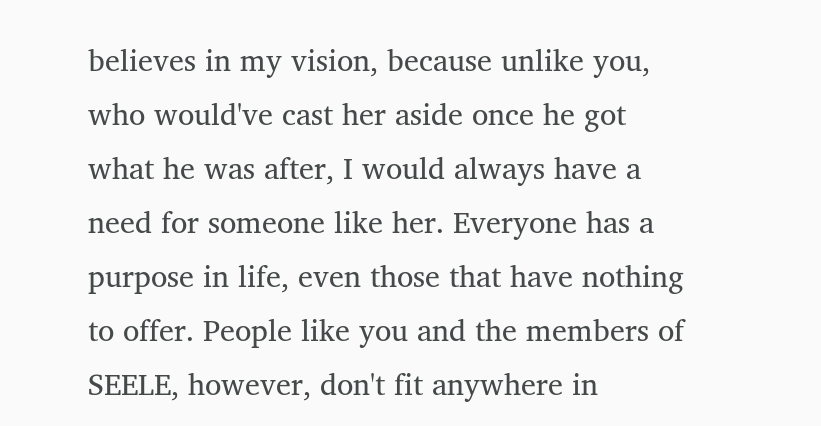believes in my vision, because unlike you, who would've cast her aside once he got what he was after, I would always have a need for someone like her. Everyone has a purpose in life, even those that have nothing to offer. People like you and the members of SEELE, however, don't fit anywhere in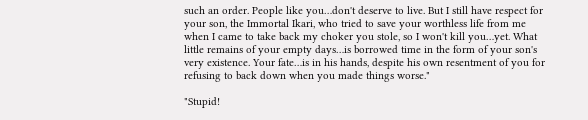such an order. People like you…don't deserve to live. But I still have respect for your son, the Immortal Ikari, who tried to save your worthless life from me when I came to take back my choker you stole, so I won't kill you…yet. What little remains of your empty days…is borrowed time in the form of your son's very existence. Your fate…is in his hands, despite his own resentment of you for refusing to back down when you made things worse."

"Stupid!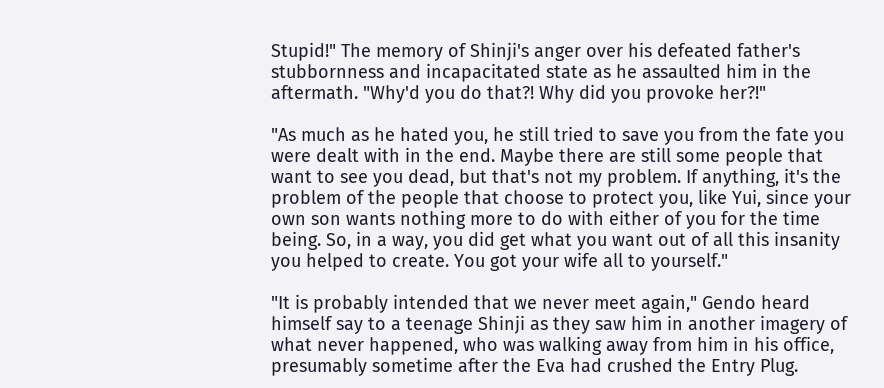Stupid!" The memory of Shinji's anger over his defeated father's stubbornness and incapacitated state as he assaulted him in the aftermath. "Why'd you do that?! Why did you provoke her?!"

"As much as he hated you, he still tried to save you from the fate you were dealt with in the end. Maybe there are still some people that want to see you dead, but that's not my problem. If anything, it's the problem of the people that choose to protect you, like Yui, since your own son wants nothing more to do with either of you for the time being. So, in a way, you did get what you want out of all this insanity you helped to create. You got your wife all to yourself."

"It is probably intended that we never meet again," Gendo heard himself say to a teenage Shinji as they saw him in another imagery of what never happened, who was walking away from him in his office, presumably sometime after the Eva had crushed the Entry Plug.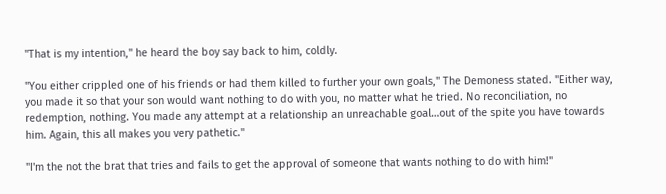"That is my intention," he heard the boy say back to him, coldly.

"You either crippled one of his friends or had them killed to further your own goals," The Demoness stated. "Either way, you made it so that your son would want nothing to do with you, no matter what he tried. No reconciliation, no redemption, nothing. You made any attempt at a relationship an unreachable goal…out of the spite you have towards him. Again, this all makes you very pathetic."

"I'm the not the brat that tries and fails to get the approval of someone that wants nothing to do with him!"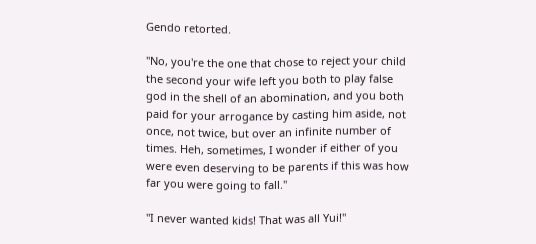Gendo retorted.

"No, you're the one that chose to reject your child the second your wife left you both to play false god in the shell of an abomination, and you both paid for your arrogance by casting him aside, not once, not twice, but over an infinite number of times. Heh, sometimes, I wonder if either of you were even deserving to be parents if this was how far you were going to fall."

"I never wanted kids! That was all Yui!"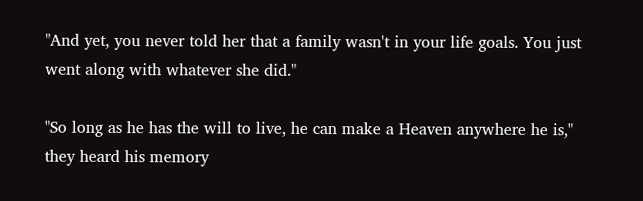"And yet, you never told her that a family wasn't in your life goals. You just went along with whatever she did."

"So long as he has the will to live, he can make a Heaven anywhere he is," they heard his memory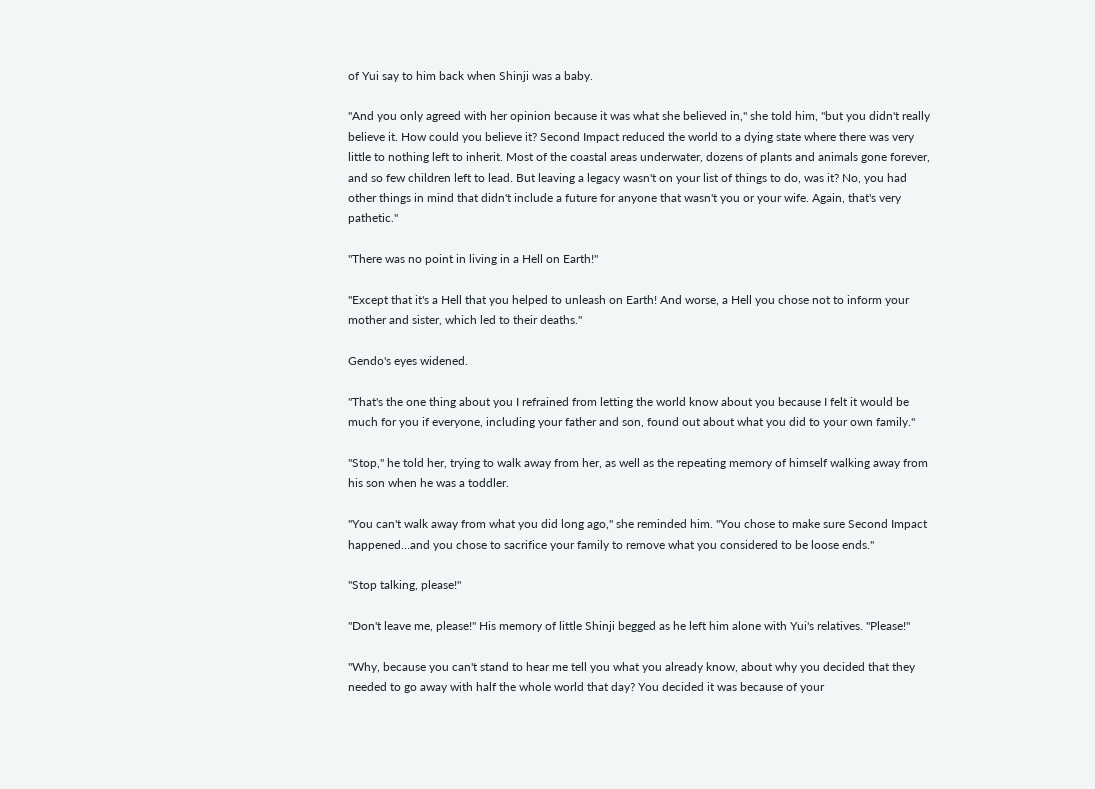of Yui say to him back when Shinji was a baby.

"And you only agreed with her opinion because it was what she believed in," she told him, "but you didn't really believe it. How could you believe it? Second Impact reduced the world to a dying state where there was very little to nothing left to inherit. Most of the coastal areas underwater, dozens of plants and animals gone forever, and so few children left to lead. But leaving a legacy wasn't on your list of things to do, was it? No, you had other things in mind that didn't include a future for anyone that wasn't you or your wife. Again, that's very pathetic."

"There was no point in living in a Hell on Earth!"

"Except that it's a Hell that you helped to unleash on Earth! And worse, a Hell you chose not to inform your mother and sister, which led to their deaths."

Gendo's eyes widened.

"That's the one thing about you I refrained from letting the world know about you because I felt it would be much for you if everyone, including your father and son, found out about what you did to your own family."

"Stop," he told her, trying to walk away from her, as well as the repeating memory of himself walking away from his son when he was a toddler.

"You can't walk away from what you did long ago," she reminded him. "You chose to make sure Second Impact happened…and you chose to sacrifice your family to remove what you considered to be loose ends."

"Stop talking, please!"

"Don't leave me, please!" His memory of little Shinji begged as he left him alone with Yui's relatives. "Please!"

"Why, because you can't stand to hear me tell you what you already know, about why you decided that they needed to go away with half the whole world that day? You decided it was because of your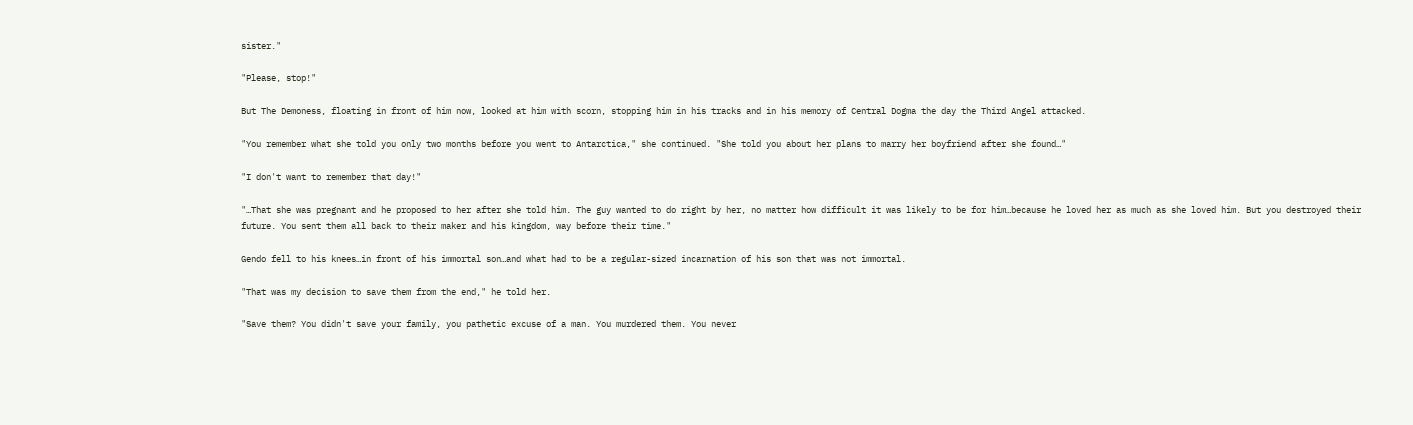sister."

"Please, stop!"

But The Demoness, floating in front of him now, looked at him with scorn, stopping him in his tracks and in his memory of Central Dogma the day the Third Angel attacked.

"You remember what she told you only two months before you went to Antarctica," she continued. "She told you about her plans to marry her boyfriend after she found…"

"I don't want to remember that day!"

"…That she was pregnant and he proposed to her after she told him. The guy wanted to do right by her, no matter how difficult it was likely to be for him…because he loved her as much as she loved him. But you destroyed their future. You sent them all back to their maker and his kingdom, way before their time."

Gendo fell to his knees…in front of his immortal son…and what had to be a regular-sized incarnation of his son that was not immortal.

"That was my decision to save them from the end," he told her.

"Save them? You didn't save your family, you pathetic excuse of a man. You murdered them. You never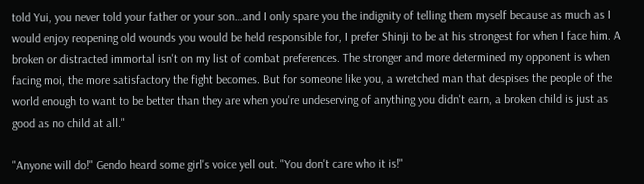told Yui, you never told your father or your son…and I only spare you the indignity of telling them myself because as much as I would enjoy reopening old wounds you would be held responsible for, I prefer Shinji to be at his strongest for when I face him. A broken or distracted immortal isn't on my list of combat preferences. The stronger and more determined my opponent is when facing moi, the more satisfactory the fight becomes. But for someone like you, a wretched man that despises the people of the world enough to want to be better than they are when you're undeserving of anything you didn't earn, a broken child is just as good as no child at all."

"Anyone will do!" Gendo heard some girl's voice yell out. "You don't care who it is!"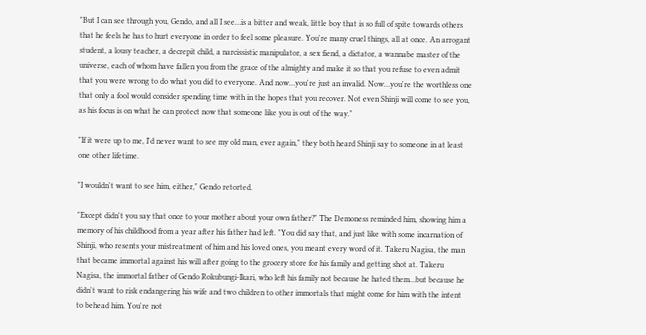"But I can see through you, Gendo, and all I see…is a bitter and weak, little boy that is so full of spite towards others that he feels he has to hurt everyone in order to feel some pleasure. You're many cruel things, all at once. An arrogant student, a lousy teacher, a decrepit child, a narcissistic manipulator, a sex fiend, a dictator, a wannabe master of the universe, each of whom have fallen you from the grace of the almighty and make it so that you refuse to even admit that you were wrong to do what you did to everyone. And now…you're just an invalid. Now…you're the worthless one that only a fool would consider spending time with in the hopes that you recover. Not even Shinji will come to see you, as his focus is on what he can protect now that someone like you is out of the way."

"If it were up to me, I'd never want to see my old man, ever again," they both heard Shinji say to someone in at least one other lifetime.

"I wouldn't want to see him, either," Gendo retorted.

"Except didn't you say that once to your mother about your own father?" The Demoness reminded him, showing him a memory of his childhood from a year after his father had left. "You did say that, and just like with some incarnation of Shinji, who resents your mistreatment of him and his loved ones, you meant every word of it. Takeru Nagisa, the man that became immortal against his will after going to the grocery store for his family and getting shot at. Takeru Nagisa, the immortal father of Gendo Rokubungi-Ikari, who left his family not because he hated them…but because he didn't want to risk endangering his wife and two children to other immortals that might come for him with the intent to behead him. You're not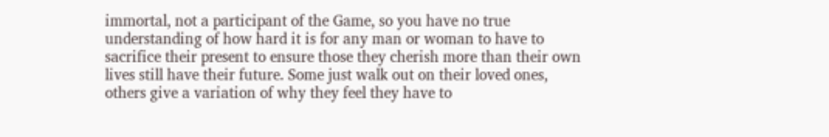immortal, not a participant of the Game, so you have no true understanding of how hard it is for any man or woman to have to sacrifice their present to ensure those they cherish more than their own lives still have their future. Some just walk out on their loved ones, others give a variation of why they feel they have to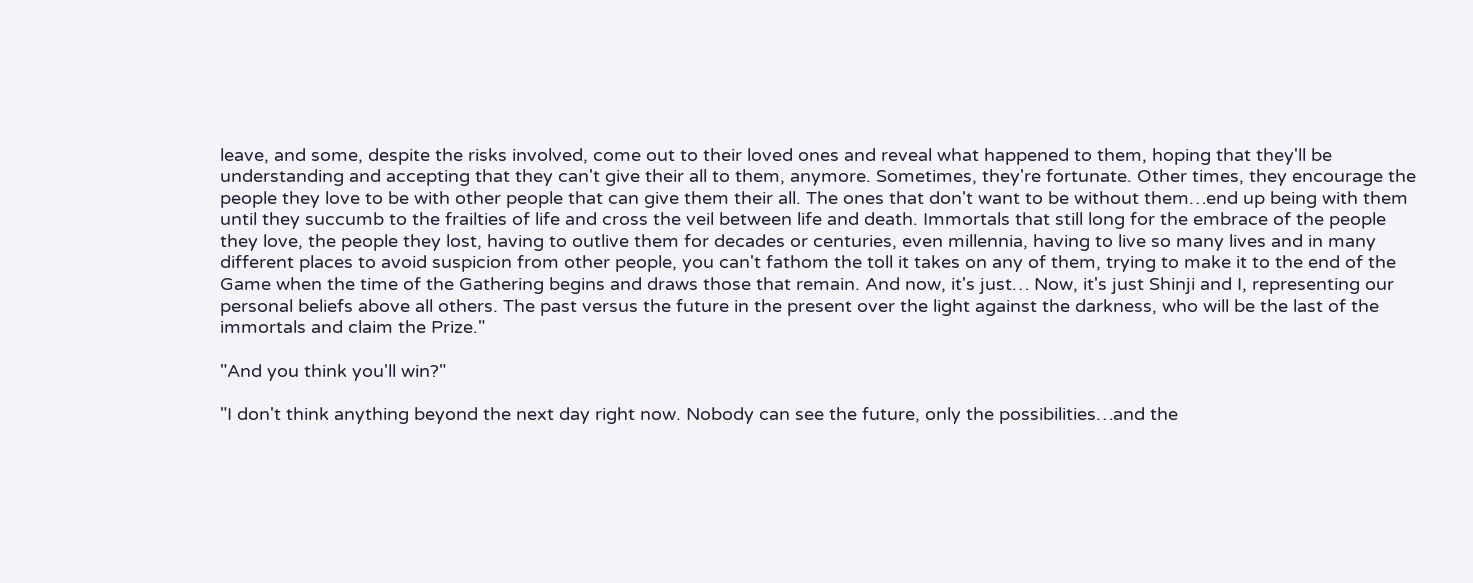leave, and some, despite the risks involved, come out to their loved ones and reveal what happened to them, hoping that they'll be understanding and accepting that they can't give their all to them, anymore. Sometimes, they're fortunate. Other times, they encourage the people they love to be with other people that can give them their all. The ones that don't want to be without them…end up being with them until they succumb to the frailties of life and cross the veil between life and death. Immortals that still long for the embrace of the people they love, the people they lost, having to outlive them for decades or centuries, even millennia, having to live so many lives and in many different places to avoid suspicion from other people, you can't fathom the toll it takes on any of them, trying to make it to the end of the Game when the time of the Gathering begins and draws those that remain. And now, it's just… Now, it's just Shinji and I, representing our personal beliefs above all others. The past versus the future in the present over the light against the darkness, who will be the last of the immortals and claim the Prize."

"And you think you'll win?"

"I don't think anything beyond the next day right now. Nobody can see the future, only the possibilities…and the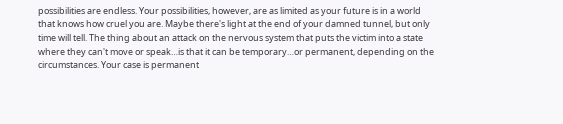possibilities are endless. Your possibilities, however, are as limited as your future is in a world that knows how cruel you are. Maybe there's light at the end of your damned tunnel, but only time will tell. The thing about an attack on the nervous system that puts the victim into a state where they can't move or speak…is that it can be temporary…or permanent, depending on the circumstances. Your case is permanent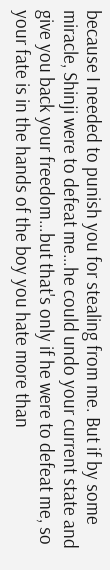because I needed to punish you for stealing from me. But if by some miracle, Shinji were to defeat me…he could undo your current state and give you back your freedom…but that's only if he were to defeat me, so your fate is in the hands of the boy you hate more than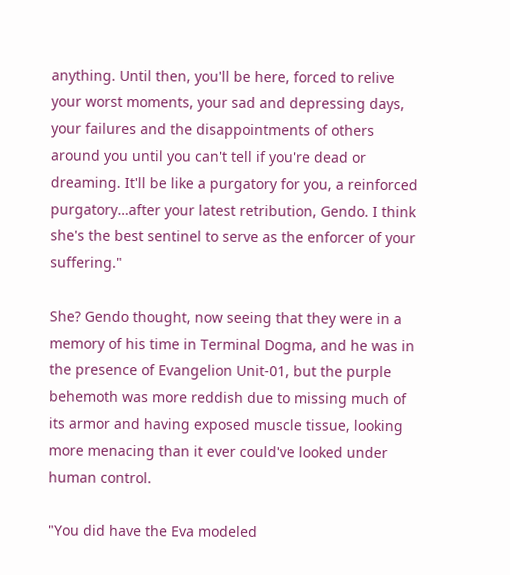anything. Until then, you'll be here, forced to relive your worst moments, your sad and depressing days, your failures and the disappointments of others around you until you can't tell if you're dead or dreaming. It'll be like a purgatory for you, a reinforced purgatory…after your latest retribution, Gendo. I think she's the best sentinel to serve as the enforcer of your suffering."

She? Gendo thought, now seeing that they were in a memory of his time in Terminal Dogma, and he was in the presence of Evangelion Unit-01, but the purple behemoth was more reddish due to missing much of its armor and having exposed muscle tissue, looking more menacing than it ever could've looked under human control.

"You did have the Eva modeled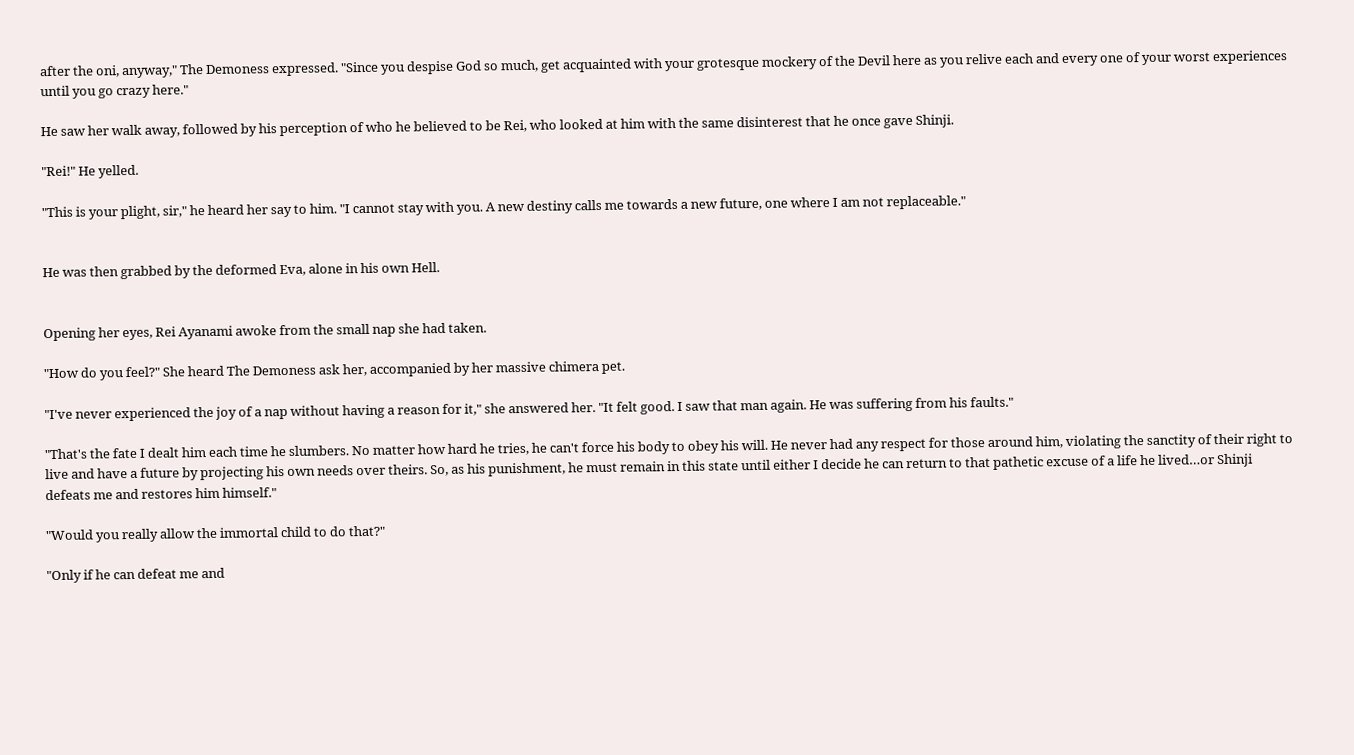after the oni, anyway," The Demoness expressed. "Since you despise God so much, get acquainted with your grotesque mockery of the Devil here as you relive each and every one of your worst experiences until you go crazy here."

He saw her walk away, followed by his perception of who he believed to be Rei, who looked at him with the same disinterest that he once gave Shinji.

"Rei!" He yelled.

"This is your plight, sir," he heard her say to him. "I cannot stay with you. A new destiny calls me towards a new future, one where I am not replaceable."


He was then grabbed by the deformed Eva, alone in his own Hell.


Opening her eyes, Rei Ayanami awoke from the small nap she had taken.

"How do you feel?" She heard The Demoness ask her, accompanied by her massive chimera pet.

"I've never experienced the joy of a nap without having a reason for it," she answered her. "It felt good. I saw that man again. He was suffering from his faults."

"That's the fate I dealt him each time he slumbers. No matter how hard he tries, he can't force his body to obey his will. He never had any respect for those around him, violating the sanctity of their right to live and have a future by projecting his own needs over theirs. So, as his punishment, he must remain in this state until either I decide he can return to that pathetic excuse of a life he lived…or Shinji defeats me and restores him himself."

"Would you really allow the immortal child to do that?"

"Only if he can defeat me and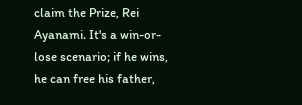claim the Prize, Rei Ayanami. It's a win-or-lose scenario; if he wins, he can free his father,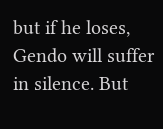but if he loses, Gendo will suffer in silence. But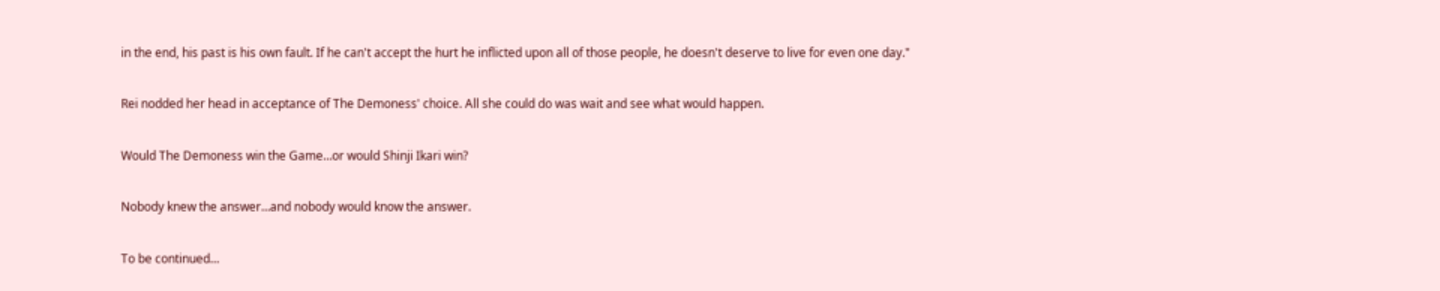in the end, his past is his own fault. If he can't accept the hurt he inflicted upon all of those people, he doesn't deserve to live for even one day."

Rei nodded her head in acceptance of The Demoness' choice. All she could do was wait and see what would happen.

Would The Demoness win the Game…or would Shinji Ikari win?

Nobody knew the answer…and nobody would know the answer.

To be continued…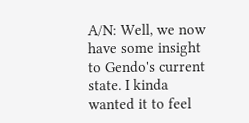A/N: Well, we now have some insight to Gendo's current state. I kinda wanted it to feel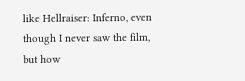like Hellraiser: Inferno, even though I never saw the film, but how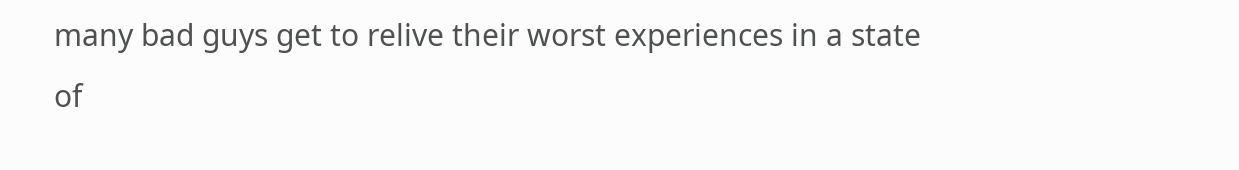many bad guys get to relive their worst experiences in a state of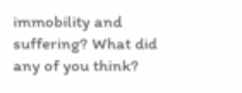immobility and suffering? What did any of you think?